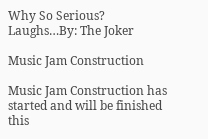Why So Serious?
Laughs…By: The Joker

Music Jam Construction

Music Jam Construction has started and will be finished this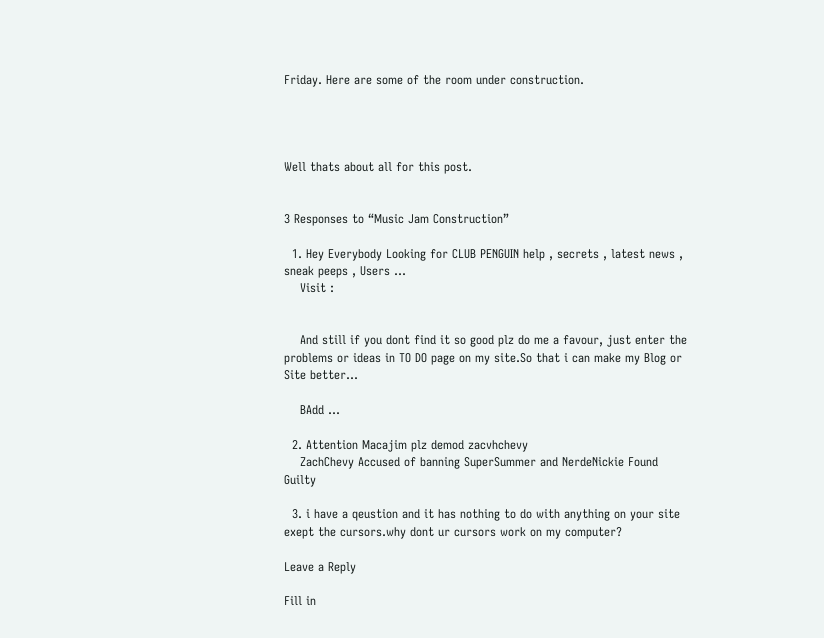Friday. Here are some of the room under construction.




Well thats about all for this post.


3 Responses to “Music Jam Construction”

  1. Hey Everybody Looking for CLUB PENGUIN help , secrets , latest news , sneak peeps , Users …
    Visit :


    And still if you dont find it so good plz do me a favour, just enter the problems or ideas in TO DO page on my site.So that i can make my Blog or Site better…

    BAdd …

  2. Attention Macajim plz demod zacvhchevy
    ZachChevy Accused of banning SuperSummer and NerdeNickie Found Guilty

  3. i have a qeustion and it has nothing to do with anything on your site exept the cursors.why dont ur cursors work on my computer?

Leave a Reply

Fill in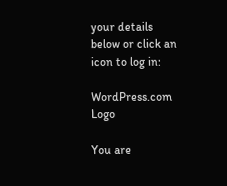your details below or click an icon to log in:

WordPress.com Logo

You are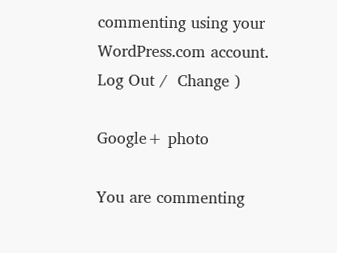commenting using your WordPress.com account. Log Out /  Change )

Google+ photo

You are commenting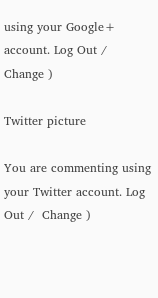using your Google+ account. Log Out /  Change )

Twitter picture

You are commenting using your Twitter account. Log Out /  Change )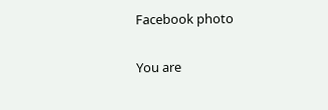Facebook photo

You are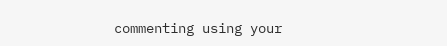commenting using your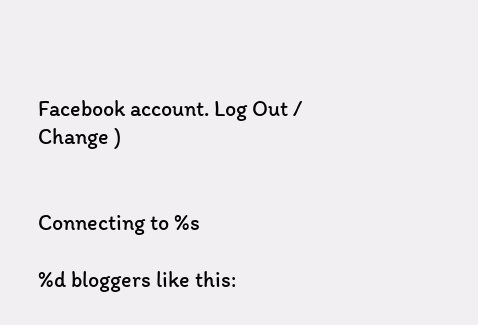Facebook account. Log Out /  Change )


Connecting to %s

%d bloggers like this: